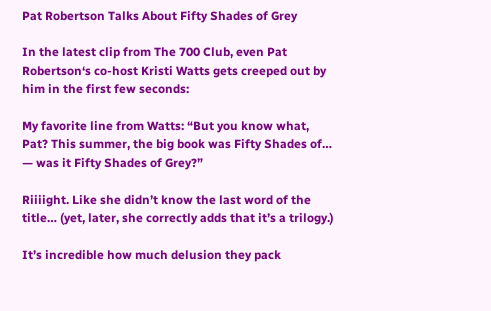Pat Robertson Talks About Fifty Shades of Grey

In the latest clip from The 700 Club, even Pat Robertson‘s co-host Kristi Watts gets creeped out by him in the first few seconds:

My favorite line from Watts: “But you know what, Pat? This summer, the big book was Fifty Shades of… — was it Fifty Shades of Grey?”

Riiiight. Like she didn’t know the last word of the title… (yet, later, she correctly adds that it’s a trilogy.)

It’s incredible how much delusion they pack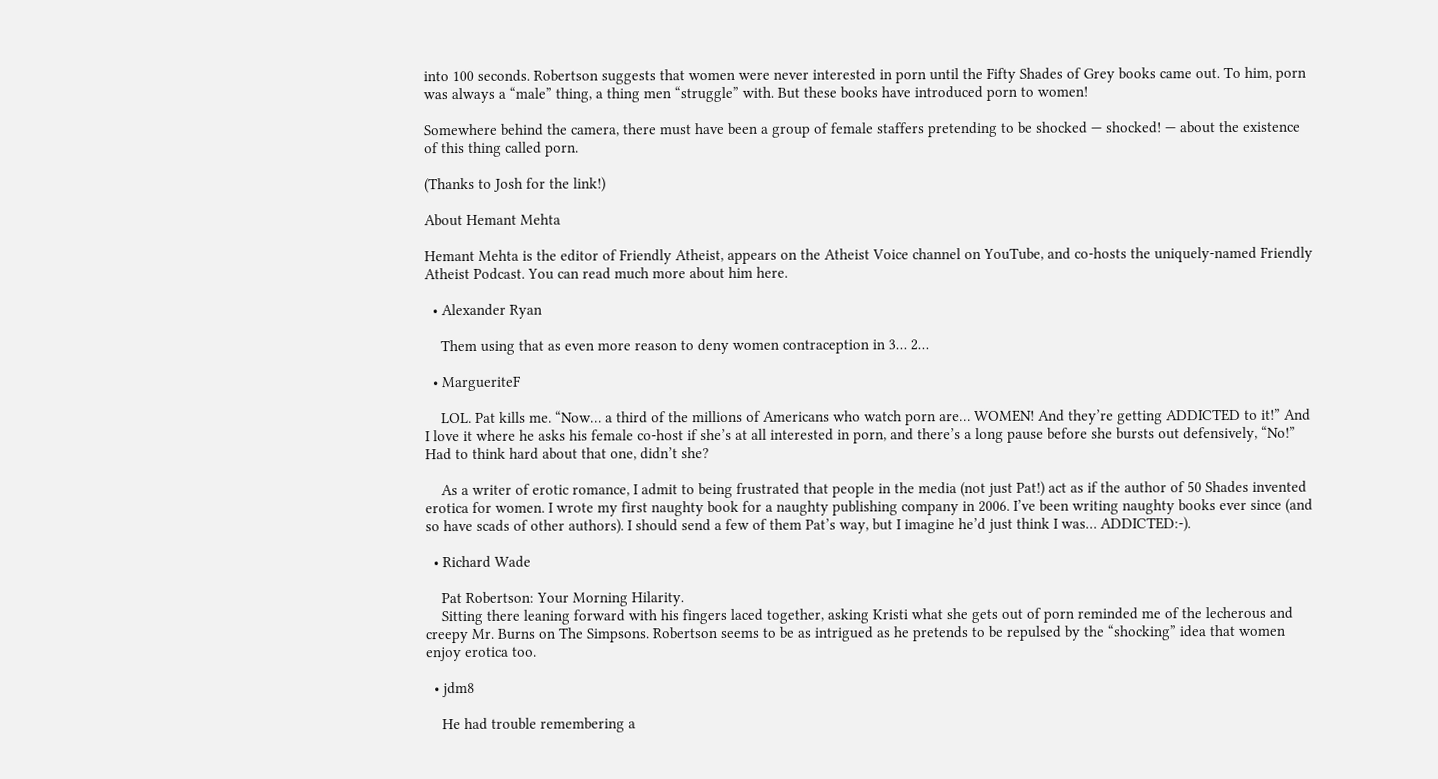into 100 seconds. Robertson suggests that women were never interested in porn until the Fifty Shades of Grey books came out. To him, porn was always a “male” thing, a thing men “struggle” with. But these books have introduced porn to women!

Somewhere behind the camera, there must have been a group of female staffers pretending to be shocked — shocked! — about the existence of this thing called porn.

(Thanks to Josh for the link!)

About Hemant Mehta

Hemant Mehta is the editor of Friendly Atheist, appears on the Atheist Voice channel on YouTube, and co-hosts the uniquely-named Friendly Atheist Podcast. You can read much more about him here.

  • Alexander Ryan

    Them using that as even more reason to deny women contraception in 3… 2…

  • MargueriteF

    LOL. Pat kills me. “Now… a third of the millions of Americans who watch porn are… WOMEN! And they’re getting ADDICTED to it!” And I love it where he asks his female co-host if she’s at all interested in porn, and there’s a long pause before she bursts out defensively, “No!” Had to think hard about that one, didn’t she?

    As a writer of erotic romance, I admit to being frustrated that people in the media (not just Pat!) act as if the author of 50 Shades invented erotica for women. I wrote my first naughty book for a naughty publishing company in 2006. I’ve been writing naughty books ever since (and so have scads of other authors). I should send a few of them Pat’s way, but I imagine he’d just think I was… ADDICTED:-).

  • Richard Wade

    Pat Robertson: Your Morning Hilarity.
    Sitting there leaning forward with his fingers laced together, asking Kristi what she gets out of porn reminded me of the lecherous and creepy Mr. Burns on The Simpsons. Robertson seems to be as intrigued as he pretends to be repulsed by the “shocking” idea that women enjoy erotica too.

  • jdm8

    He had trouble remembering a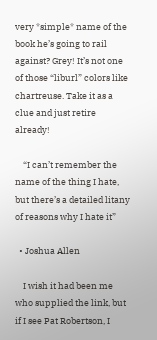very *simple* name of the book he’s going to rail against? Grey! It’s not one of those “liburl” colors like chartreuse. Take it as a clue and just retire already!

    “I can’t remember the name of the thing I hate, but there’s a detailed litany of reasons why I hate it”

  • Joshua Allen

    I wish it had been me who supplied the link, but if I see Pat Robertson, I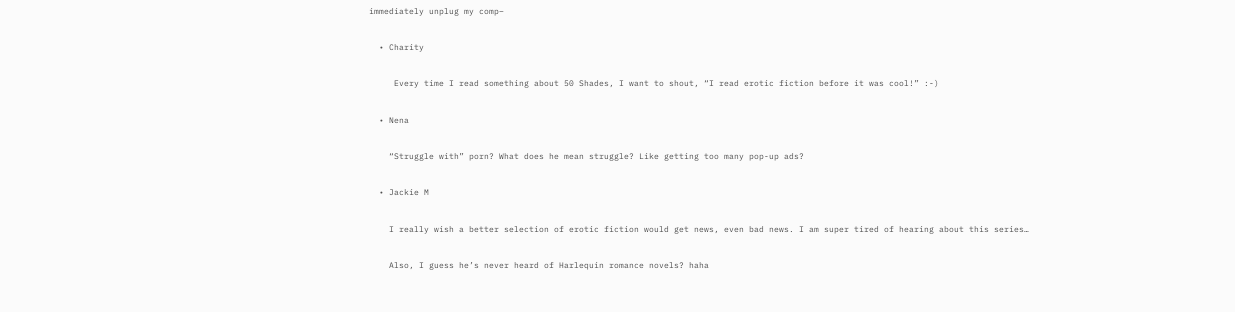immediately unplug my comp–

  • Charity

     Every time I read something about 50 Shades, I want to shout, “I read erotic fiction before it was cool!” :-)

  • Nena

    “Struggle with” porn? What does he mean struggle? Like getting too many pop-up ads?

  • Jackie M

    I really wish a better selection of erotic fiction would get news, even bad news. I am super tired of hearing about this series…

    Also, I guess he’s never heard of Harlequin romance novels? haha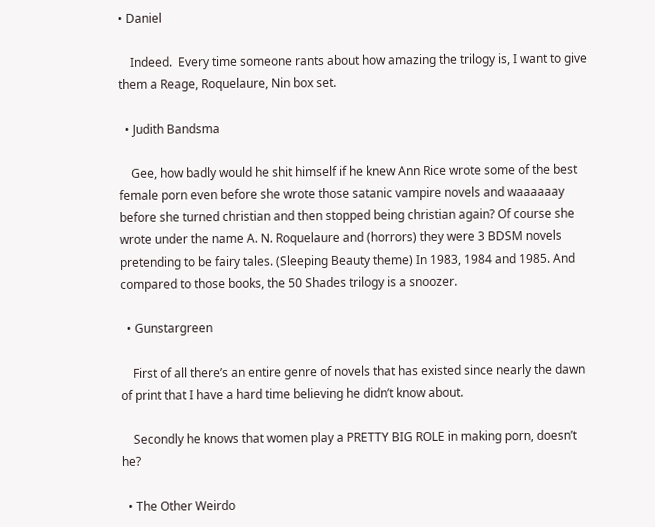• Daniel

    Indeed.  Every time someone rants about how amazing the trilogy is, I want to give them a Reage, Roquelaure, Nin box set.

  • Judith Bandsma

    Gee, how badly would he shit himself if he knew Ann Rice wrote some of the best female porn even before she wrote those satanic vampire novels and waaaaaay before she turned christian and then stopped being christian again? Of course she wrote under the name A. N. Roquelaure and (horrors) they were 3 BDSM novels pretending to be fairy tales. (Sleeping Beauty theme) In 1983, 1984 and 1985. And compared to those books, the 50 Shades trilogy is a snoozer.

  • Gunstargreen

    First of all there’s an entire genre of novels that has existed since nearly the dawn of print that I have a hard time believing he didn’t know about.

    Secondly he knows that women play a PRETTY BIG ROLE in making porn, doesn’t he?

  • The Other Weirdo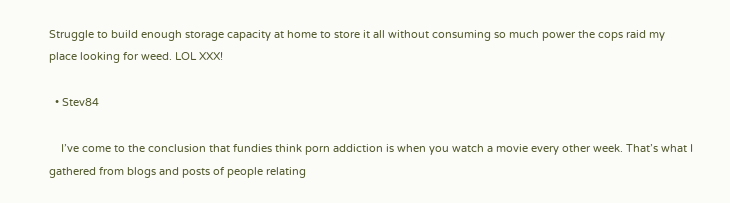Struggle to build enough storage capacity at home to store it all without consuming so much power the cops raid my place looking for weed. LOL XXX!

  • Stev84

    I’ve come to the conclusion that fundies think porn addiction is when you watch a movie every other week. That’s what I gathered from blogs and posts of people relating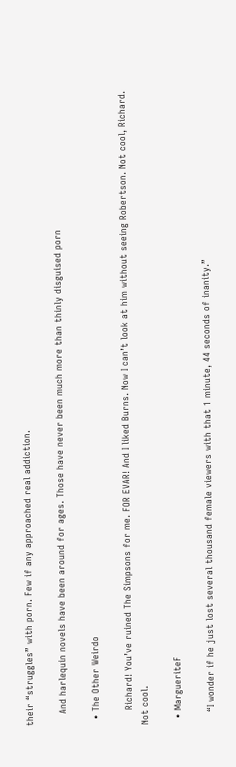their “struggles” with porn. Few if any approached real addiction.

    And harlequin novels have been around for ages. Those have never been much more than thinly disguised porn

  • The Other Weirdo

     Richard! You’ve ruined The Simpsons for me. FOR EVAR! And I liked Burns. Now I can’t look at him without seeing Robertson. Not cool, Richard. Not cool.

  • MargueriteF

    “I wonder if he just lost several thousand female viewers with that 1 minute, 44 seconds of inanity.”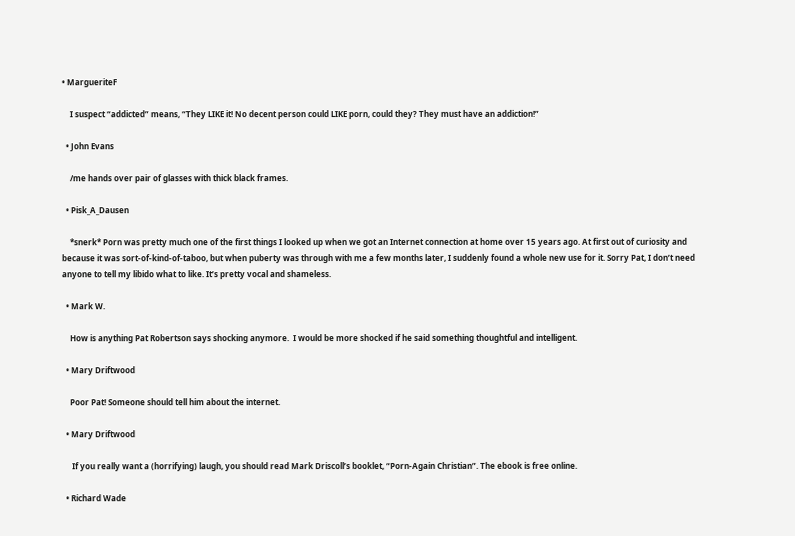• MargueriteF

    I suspect “addicted” means, “They LIKE it! No decent person could LIKE porn, could they? They must have an addiction!”

  • John Evans

    /me hands over pair of glasses with thick black frames.

  • Pisk_A_Dausen

    *snerk* Porn was pretty much one of the first things I looked up when we got an Internet connection at home over 15 years ago. At first out of curiosity and because it was sort-of-kind-of-taboo, but when puberty was through with me a few months later, I suddenly found a whole new use for it. Sorry Pat, I don’t need anyone to tell my libido what to like. It’s pretty vocal and shameless.

  • Mark W.

    How is anything Pat Robertson says shocking anymore.  I would be more shocked if he said something thoughtful and intelligent.

  • Mary Driftwood

    Poor Pat! Someone should tell him about the internet.

  • Mary Driftwood

     If you really want a (horrifying) laugh, you should read Mark Driscoll’s booklet, “Porn-Again Christian”. The ebook is free online.

  • Richard Wade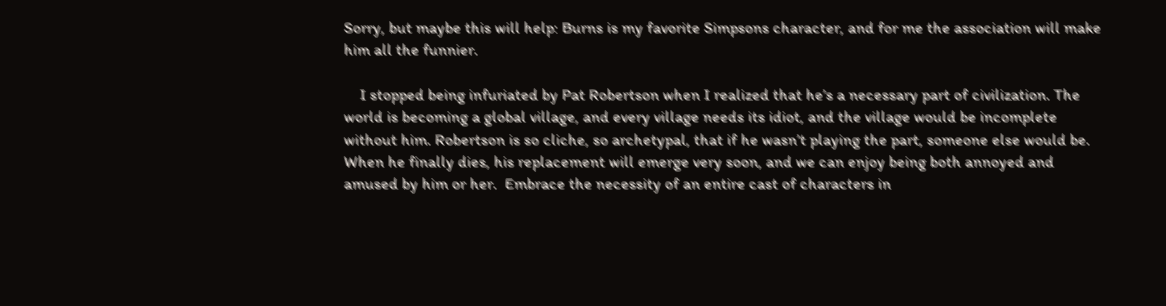Sorry, but maybe this will help: Burns is my favorite Simpsons character, and for me the association will make him all the funnier.

    I stopped being infuriated by Pat Robertson when I realized that he’s a necessary part of civilization. The world is becoming a global village, and every village needs its idiot, and the village would be incomplete without him. Robertson is so cliche, so archetypal, that if he wasn’t playing the part, someone else would be. When he finally dies, his replacement will emerge very soon, and we can enjoy being both annoyed and amused by him or her.  Embrace the necessity of an entire cast of characters in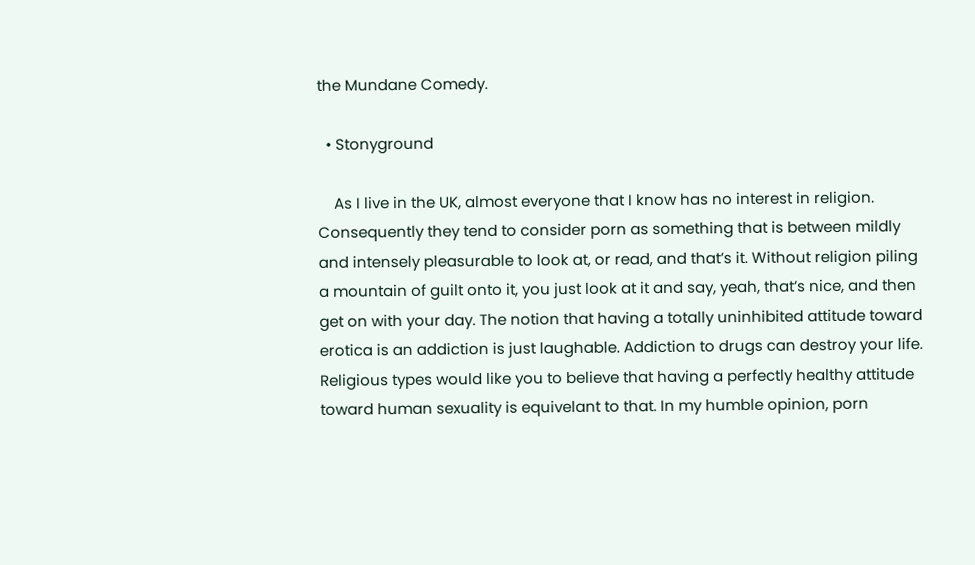the Mundane Comedy.

  • Stonyground

    As I live in the UK, almost everyone that I know has no interest in religion. Consequently they tend to consider porn as something that is between mildly and intensely pleasurable to look at, or read, and that’s it. Without religion piling a mountain of guilt onto it, you just look at it and say, yeah, that’s nice, and then get on with your day. The notion that having a totally uninhibited attitude toward erotica is an addiction is just laughable. Addiction to drugs can destroy your life. Religious types would like you to believe that having a perfectly healthy attitude toward human sexuality is equivelant to that. In my humble opinion, porn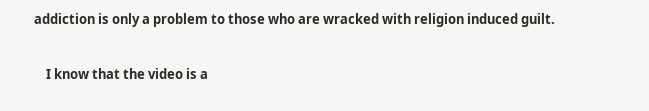addiction is only a problem to those who are wracked with religion induced guilt.

    I know that the video is a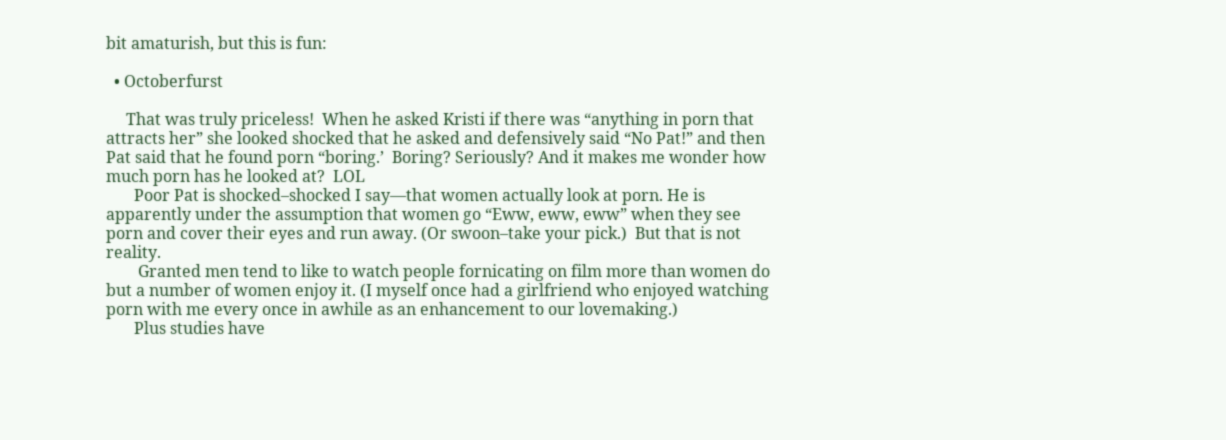bit amaturish, but this is fun:

  • Octoberfurst

     That was truly priceless!  When he asked Kristi if there was “anything in porn that attracts her” she looked shocked that he asked and defensively said “No Pat!” and then Pat said that he found porn “boring.’  Boring? Seriously? And it makes me wonder how much porn has he looked at?  LOL
       Poor Pat is shocked–shocked I say—that women actually look at porn. He is apparently under the assumption that women go “Eww, eww, eww” when they see porn and cover their eyes and run away. (Or swoon–take your pick.)  But that is not reality.
        Granted men tend to like to watch people fornicating on film more than women do but a number of women enjoy it. (I myself once had a girlfriend who enjoyed watching porn with me every once in awhile as an enhancement to our lovemaking.)
       Plus studies have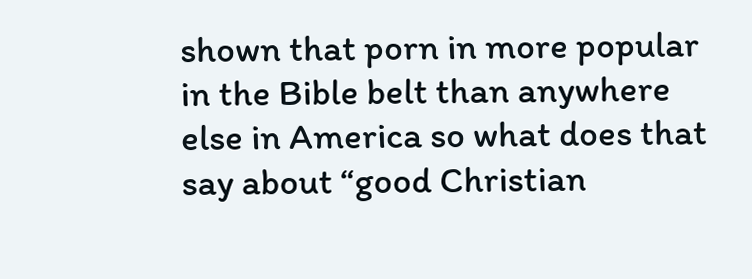shown that porn in more popular in the Bible belt than anywhere else in America so what does that say about “good Christian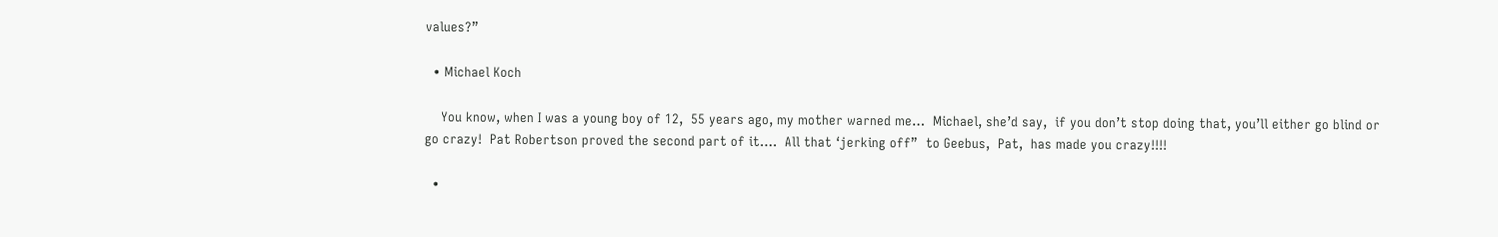values?”

  • Michael Koch

    You know, when I was a young boy of 12,  55 years ago, my mother warned me…  Michael, she’d say,  if you don’t stop doing that, you’ll either go blind or go crazy!  Pat Robertson proved the second part of it….  All that ‘jerking off”  to Geebus,  Pat,  has made you crazy!!!!

  •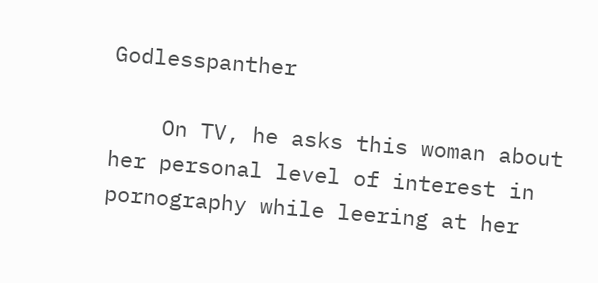Godlesspanther

    On TV, he asks this woman about her personal level of interest in pornography while leering at her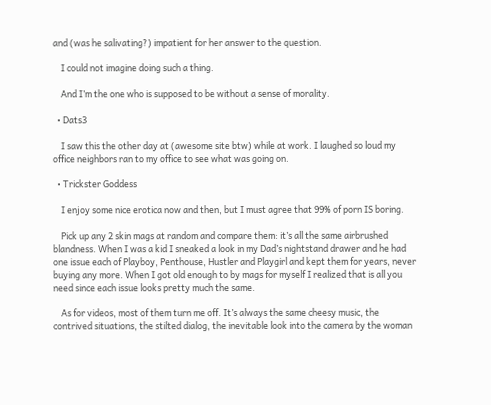and (was he salivating?) impatient for her answer to the question.

    I could not imagine doing such a thing.

    And I’m the one who is supposed to be without a sense of morality.

  • Dats3

    I saw this the other day at (awesome site btw) while at work. I laughed so loud my office neighbors ran to my office to see what was going on.

  • Trickster Goddess

    I enjoy some nice erotica now and then, but I must agree that 99% of porn IS boring.

    Pick up any 2 skin mags at random and compare them: it’s all the same airbrushed blandness. When I was a kid I sneaked a look in my Dad’s nightstand drawer and he had one issue each of Playboy, Penthouse, Hustler and Playgirl and kept them for years, never buying any more. When I got old enough to by mags for myself I realized that is all you need since each issue looks pretty much the same.

    As for videos, most of them turn me off. It’s always the same cheesy music, the contrived situations, the stilted dialog, the inevitable look into the camera by the woman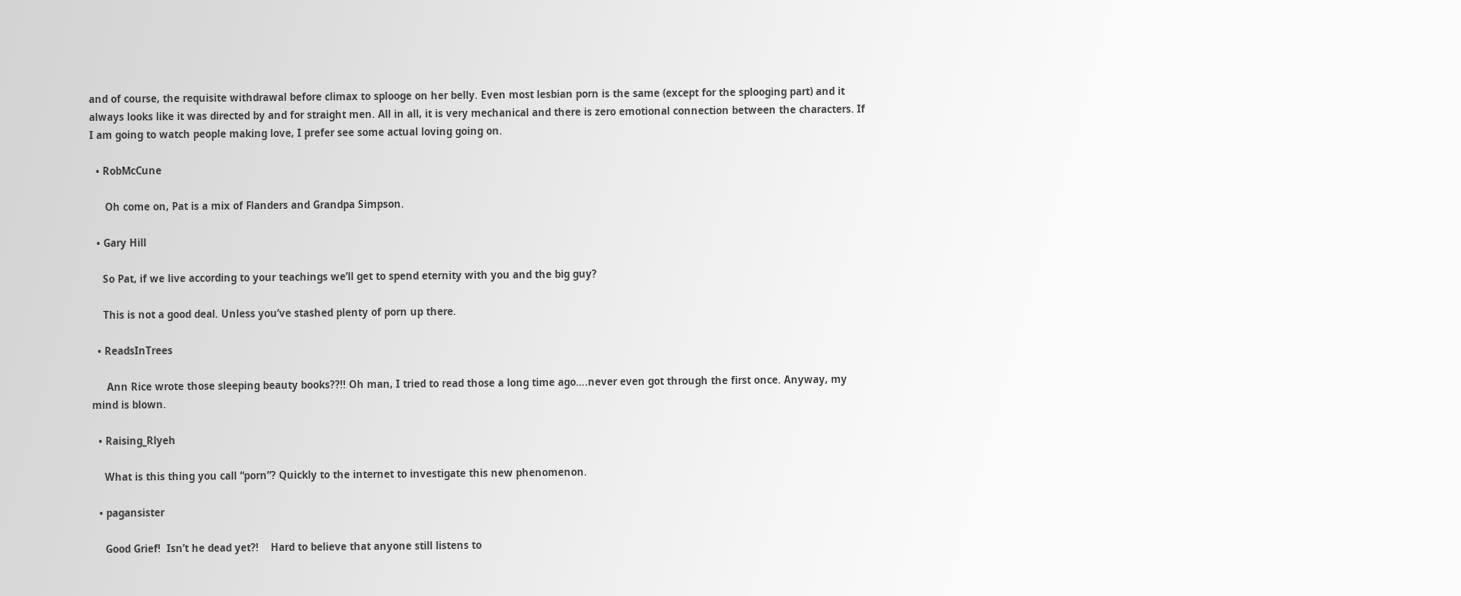and of course, the requisite withdrawal before climax to splooge on her belly. Even most lesbian porn is the same (except for the splooging part) and it always looks like it was directed by and for straight men. All in all, it is very mechanical and there is zero emotional connection between the characters. If I am going to watch people making love, I prefer see some actual loving going on.

  • RobMcCune

     Oh come on, Pat is a mix of Flanders and Grandpa Simpson.

  • Gary Hill

    So Pat, if we live according to your teachings we’ll get to spend eternity with you and the big guy?

    This is not a good deal. Unless you’ve stashed plenty of porn up there.

  • ReadsInTrees

     Ann Rice wrote those sleeping beauty books??!! Oh man, I tried to read those a long time ago….never even got through the first once. Anyway, my mind is blown.

  • Raising_Rlyeh

    What is this thing you call “porn”? Quickly to the internet to investigate this new phenomenon.

  • pagansister

    Good Grief!  Isn’t he dead yet?!    Hard to believe that anyone still listens to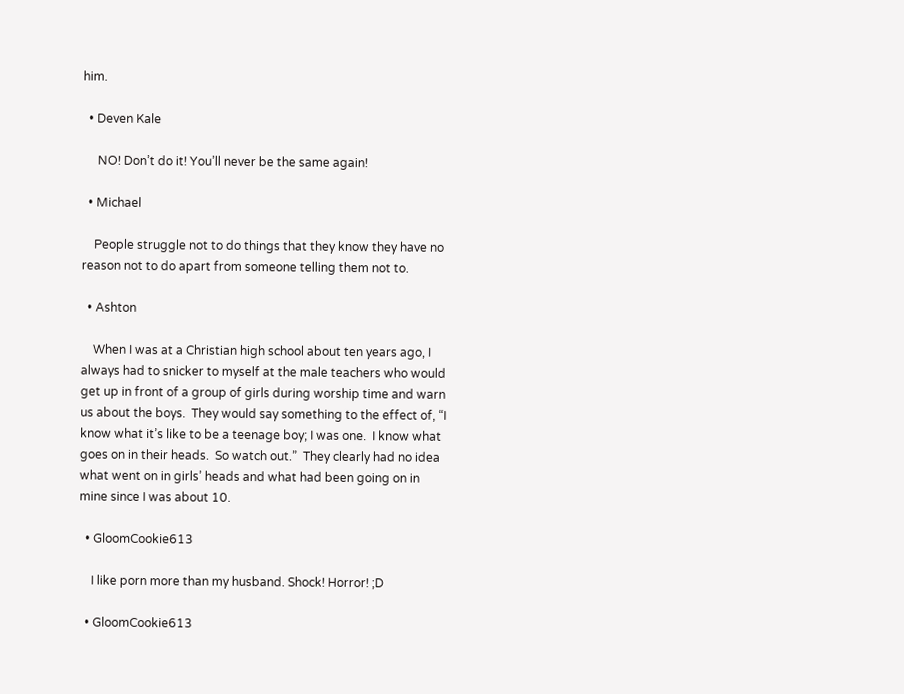him.

  • Deven Kale

     NO! Don’t do it! You’ll never be the same again!

  • Michael

    People struggle not to do things that they know they have no reason not to do apart from someone telling them not to.

  • Ashton

    When I was at a Christian high school about ten years ago, I always had to snicker to myself at the male teachers who would get up in front of a group of girls during worship time and warn us about the boys.  They would say something to the effect of, “I know what it’s like to be a teenage boy; I was one.  I know what goes on in their heads.  So watch out.”  They clearly had no idea what went on in girls’ heads and what had been going on in mine since I was about 10.

  • GloomCookie613

    I like porn more than my husband. Shock! Horror! ;D

  • GloomCookie613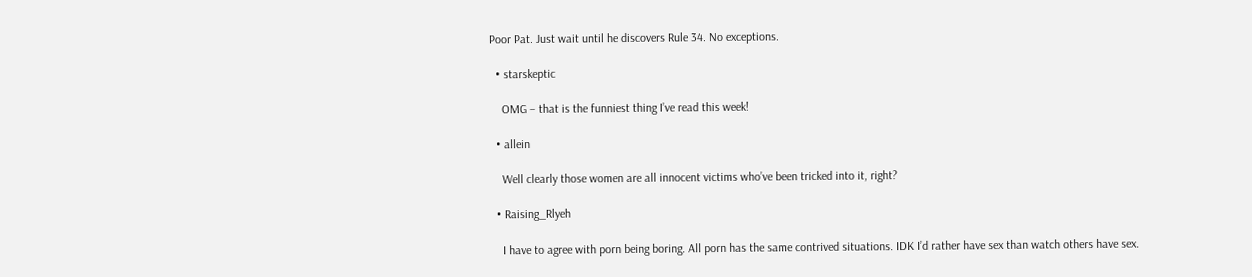Poor Pat. Just wait until he discovers Rule 34. No exceptions.

  • starskeptic

    OMG – that is the funniest thing I’ve read this week!

  • allein

    Well clearly those women are all innocent victims who’ve been tricked into it, right?

  • Raising_Rlyeh

    I have to agree with porn being boring. All porn has the same contrived situations. IDK I’d rather have sex than watch others have sex.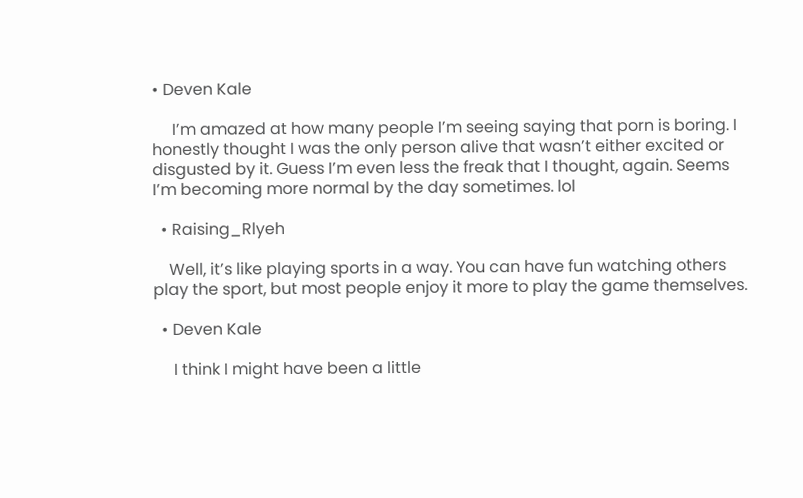• Deven Kale

     I’m amazed at how many people I’m seeing saying that porn is boring. I honestly thought I was the only person alive that wasn’t either excited or disgusted by it. Guess I’m even less the freak that I thought, again. Seems I’m becoming more normal by the day sometimes. lol

  • Raising_Rlyeh

    Well, it’s like playing sports in a way. You can have fun watching others play the sport, but most people enjoy it more to play the game themselves.

  • Deven Kale

     I think I might have been a little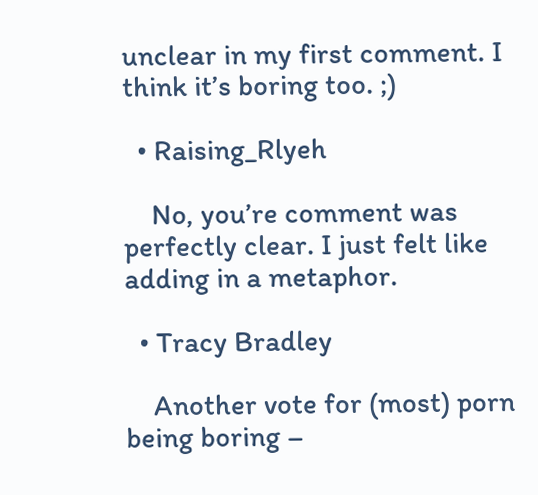unclear in my first comment. I think it’s boring too. ;)

  • Raising_Rlyeh

    No, you’re comment was perfectly clear. I just felt like adding in a metaphor.

  • Tracy Bradley

    Another vote for (most) porn being boring –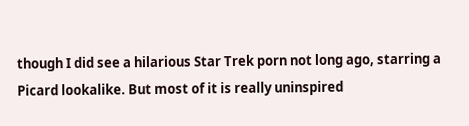though I did see a hilarious Star Trek porn not long ago, starring a Picard lookalike. But most of it is really uninspired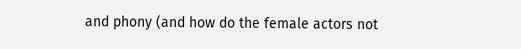and phony (and how do the female actors not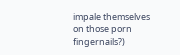impale themselves on those porn fingernails?)